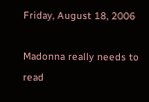Friday, August 18, 2006

Madonna really needs to read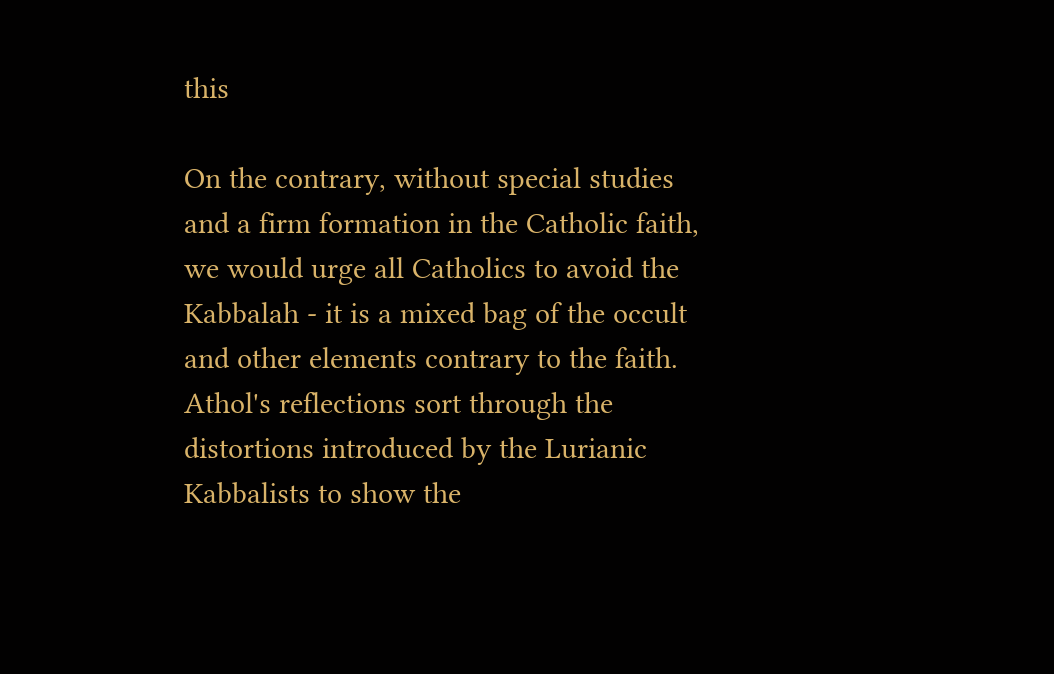this

On the contrary, without special studies and a firm formation in the Catholic faith, we would urge all Catholics to avoid the Kabbalah - it is a mixed bag of the occult and other elements contrary to the faith. Athol's reflections sort through the distortions introduced by the Lurianic Kabbalists to show the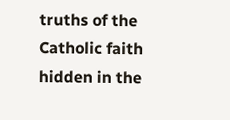truths of the Catholic faith hidden in the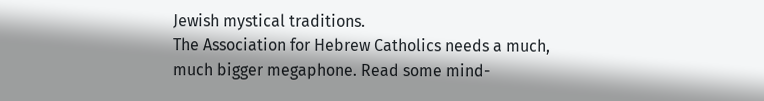Jewish mystical traditions.
The Association for Hebrew Catholics needs a much, much bigger megaphone. Read some mind-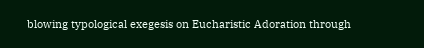blowing typological exegesis on Eucharistic Adoration through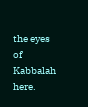the eyes of Kabbalah here.